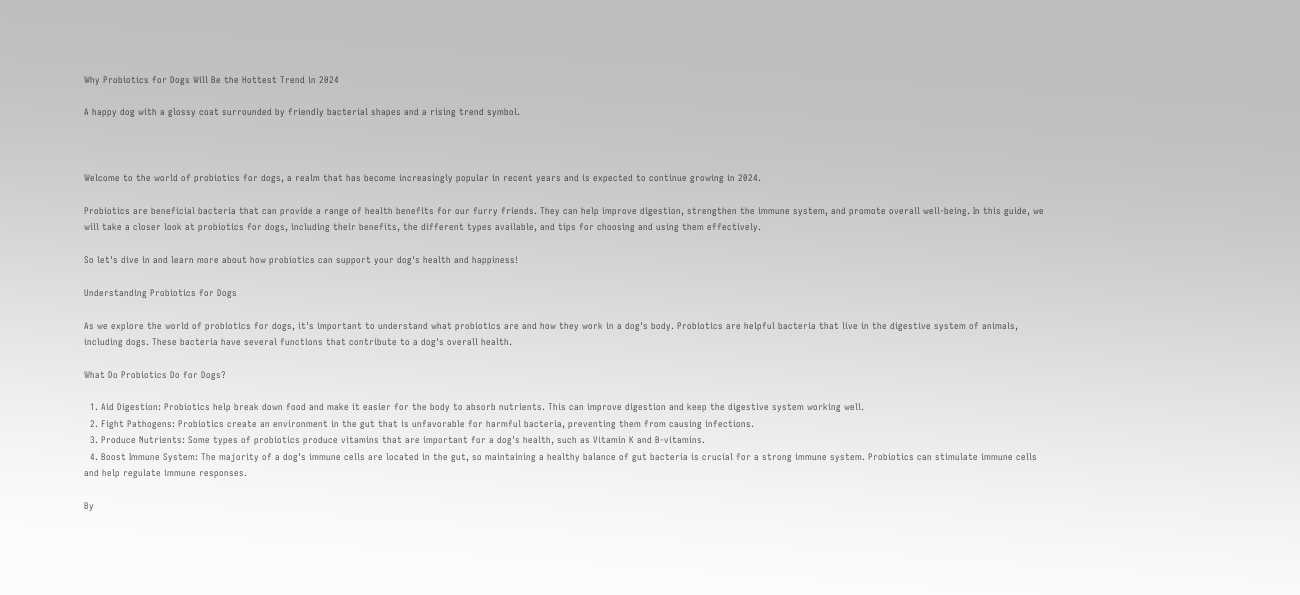Why Probiotics for Dogs Will Be the Hottest Trend in 2024

A happy dog with a glossy coat surrounded by friendly bacterial shapes and a rising trend symbol.



Welcome to the world of probiotics for dogs, a realm that has become increasingly popular in recent years and is expected to continue growing in 2024.

Probiotics are beneficial bacteria that can provide a range of health benefits for our furry friends. They can help improve digestion, strengthen the immune system, and promote overall well-being. In this guide, we will take a closer look at probiotics for dogs, including their benefits, the different types available, and tips for choosing and using them effectively.

So let's dive in and learn more about how probiotics can support your dog's health and happiness!

Understanding Probiotics for Dogs

As we explore the world of probiotics for dogs, it's important to understand what probiotics are and how they work in a dog's body. Probiotics are helpful bacteria that live in the digestive system of animals, including dogs. These bacteria have several functions that contribute to a dog's overall health.

What Do Probiotics Do for Dogs?

  1. Aid Digestion: Probiotics help break down food and make it easier for the body to absorb nutrients. This can improve digestion and keep the digestive system working well.
  2. Fight Pathogens: Probiotics create an environment in the gut that is unfavorable for harmful bacteria, preventing them from causing infections.
  3. Produce Nutrients: Some types of probiotics produce vitamins that are important for a dog's health, such as Vitamin K and B-vitamins.
  4. Boost Immune System: The majority of a dog's immune cells are located in the gut, so maintaining a healthy balance of gut bacteria is crucial for a strong immune system. Probiotics can stimulate immune cells and help regulate immune responses.

By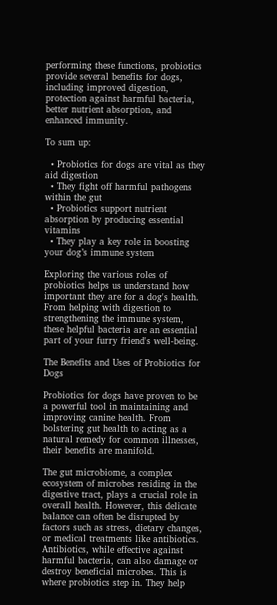performing these functions, probiotics provide several benefits for dogs, including improved digestion, protection against harmful bacteria, better nutrient absorption, and enhanced immunity.

To sum up:

  • Probiotics for dogs are vital as they aid digestion
  • They fight off harmful pathogens within the gut
  • Probiotics support nutrient absorption by producing essential vitamins
  • They play a key role in boosting your dog’s immune system

Exploring the various roles of probiotics helps us understand how important they are for a dog's health. From helping with digestion to strengthening the immune system, these helpful bacteria are an essential part of your furry friend's well-being.

The Benefits and Uses of Probiotics for Dogs

Probiotics for dogs have proven to be a powerful tool in maintaining and improving canine health. From bolstering gut health to acting as a natural remedy for common illnesses, their benefits are manifold.

The gut microbiome, a complex ecosystem of microbes residing in the digestive tract, plays a crucial role in overall health. However, this delicate balance can often be disrupted by factors such as stress, dietary changes, or medical treatments like antibiotics. Antibiotics, while effective against harmful bacteria, can also damage or destroy beneficial microbes. This is where probiotics step in. They help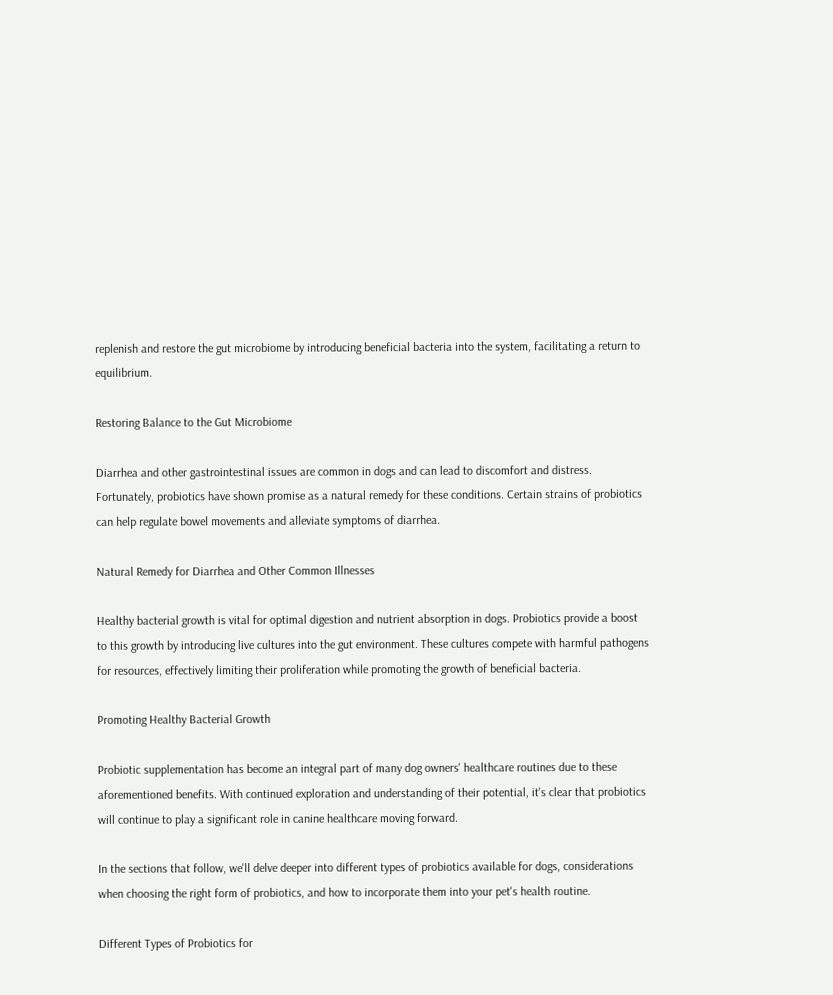replenish and restore the gut microbiome by introducing beneficial bacteria into the system, facilitating a return to equilibrium.

Restoring Balance to the Gut Microbiome

Diarrhea and other gastrointestinal issues are common in dogs and can lead to discomfort and distress. Fortunately, probiotics have shown promise as a natural remedy for these conditions. Certain strains of probiotics can help regulate bowel movements and alleviate symptoms of diarrhea.

Natural Remedy for Diarrhea and Other Common Illnesses

Healthy bacterial growth is vital for optimal digestion and nutrient absorption in dogs. Probiotics provide a boost to this growth by introducing live cultures into the gut environment. These cultures compete with harmful pathogens for resources, effectively limiting their proliferation while promoting the growth of beneficial bacteria.

Promoting Healthy Bacterial Growth

Probiotic supplementation has become an integral part of many dog owners' healthcare routines due to these aforementioned benefits. With continued exploration and understanding of their potential, it's clear that probiotics will continue to play a significant role in canine healthcare moving forward.

In the sections that follow, we'll delve deeper into different types of probiotics available for dogs, considerations when choosing the right form of probiotics, and how to incorporate them into your pet's health routine.

Different Types of Probiotics for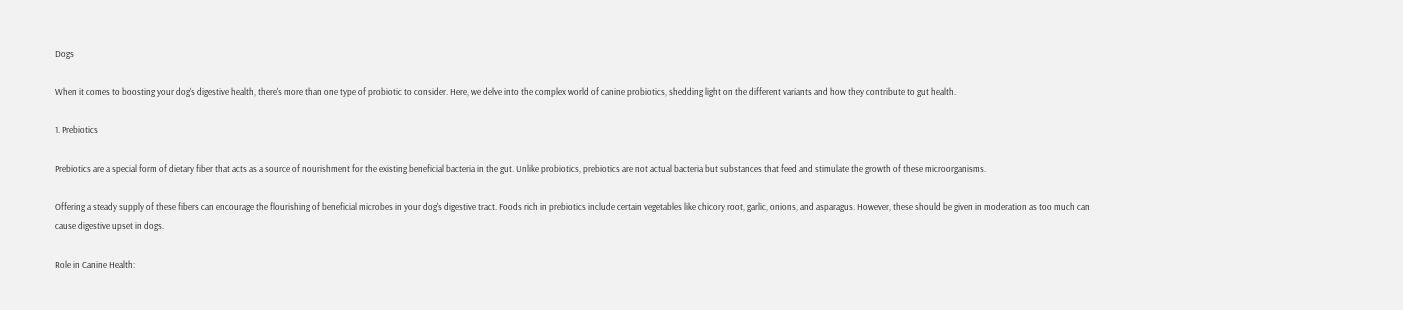Dogs

When it comes to boosting your dog's digestive health, there's more than one type of probiotic to consider. Here, we delve into the complex world of canine probiotics, shedding light on the different variants and how they contribute to gut health.

1. Prebiotics

Prebiotics are a special form of dietary fiber that acts as a source of nourishment for the existing beneficial bacteria in the gut. Unlike probiotics, prebiotics are not actual bacteria but substances that feed and stimulate the growth of these microorganisms.

Offering a steady supply of these fibers can encourage the flourishing of beneficial microbes in your dog's digestive tract. Foods rich in prebiotics include certain vegetables like chicory root, garlic, onions, and asparagus. However, these should be given in moderation as too much can cause digestive upset in dogs.

Role in Canine Health: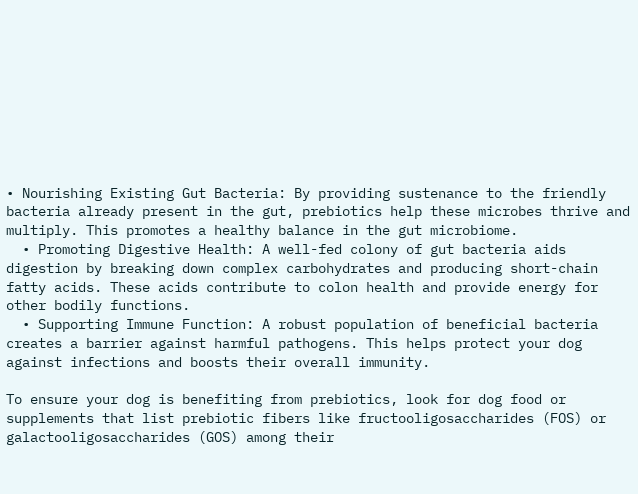• Nourishing Existing Gut Bacteria: By providing sustenance to the friendly bacteria already present in the gut, prebiotics help these microbes thrive and multiply. This promotes a healthy balance in the gut microbiome.
  • Promoting Digestive Health: A well-fed colony of gut bacteria aids digestion by breaking down complex carbohydrates and producing short-chain fatty acids. These acids contribute to colon health and provide energy for other bodily functions.
  • Supporting Immune Function: A robust population of beneficial bacteria creates a barrier against harmful pathogens. This helps protect your dog against infections and boosts their overall immunity.

To ensure your dog is benefiting from prebiotics, look for dog food or supplements that list prebiotic fibers like fructooligosaccharides (FOS) or galactooligosaccharides (GOS) among their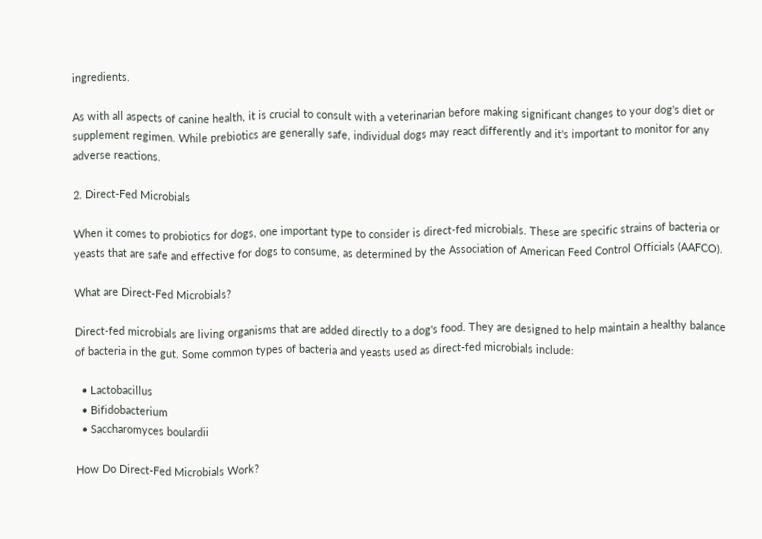ingredients.

As with all aspects of canine health, it is crucial to consult with a veterinarian before making significant changes to your dog's diet or supplement regimen. While prebiotics are generally safe, individual dogs may react differently and it's important to monitor for any adverse reactions.

2. Direct-Fed Microbials

When it comes to probiotics for dogs, one important type to consider is direct-fed microbials. These are specific strains of bacteria or yeasts that are safe and effective for dogs to consume, as determined by the Association of American Feed Control Officials (AAFCO).

What are Direct-Fed Microbials?

Direct-fed microbials are living organisms that are added directly to a dog's food. They are designed to help maintain a healthy balance of bacteria in the gut. Some common types of bacteria and yeasts used as direct-fed microbials include:

  • Lactobacillus
  • Bifidobacterium
  • Saccharomyces boulardii

How Do Direct-Fed Microbials Work?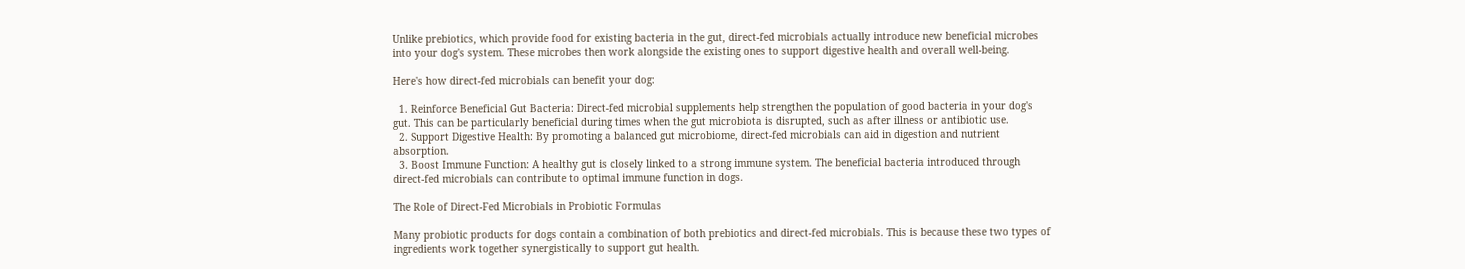Unlike prebiotics, which provide food for existing bacteria in the gut, direct-fed microbials actually introduce new beneficial microbes into your dog's system. These microbes then work alongside the existing ones to support digestive health and overall well-being.

Here's how direct-fed microbials can benefit your dog:

  1. Reinforce Beneficial Gut Bacteria: Direct-fed microbial supplements help strengthen the population of good bacteria in your dog's gut. This can be particularly beneficial during times when the gut microbiota is disrupted, such as after illness or antibiotic use.
  2. Support Digestive Health: By promoting a balanced gut microbiome, direct-fed microbials can aid in digestion and nutrient absorption.
  3. Boost Immune Function: A healthy gut is closely linked to a strong immune system. The beneficial bacteria introduced through direct-fed microbials can contribute to optimal immune function in dogs.

The Role of Direct-Fed Microbials in Probiotic Formulas

Many probiotic products for dogs contain a combination of both prebiotics and direct-fed microbials. This is because these two types of ingredients work together synergistically to support gut health.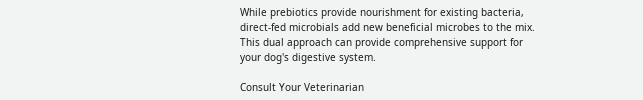While prebiotics provide nourishment for existing bacteria, direct-fed microbials add new beneficial microbes to the mix. This dual approach can provide comprehensive support for your dog's digestive system.

Consult Your Veterinarian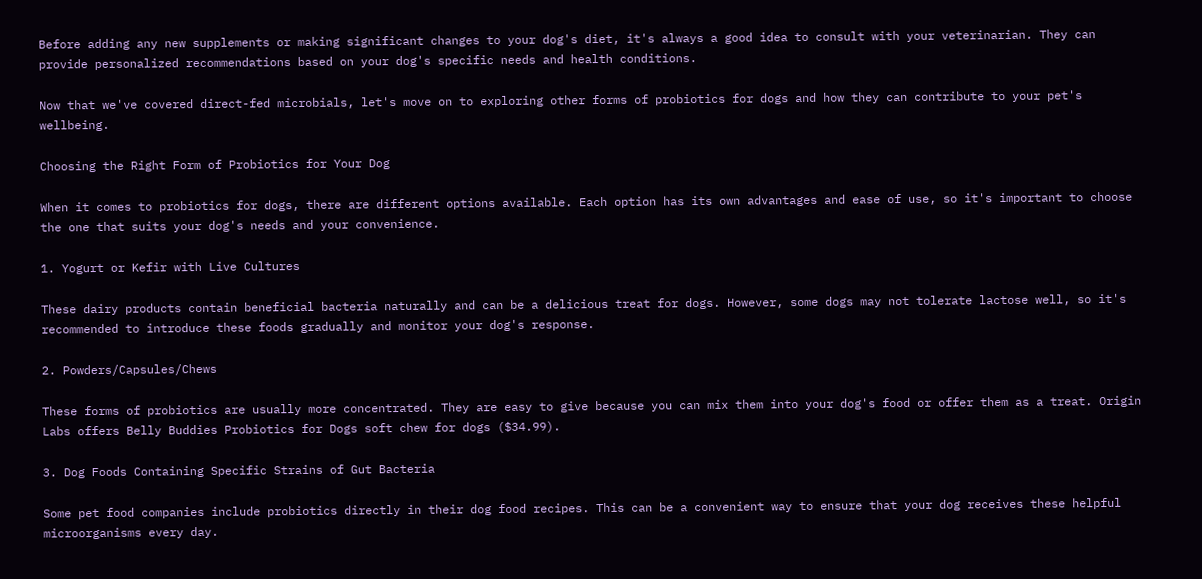Before adding any new supplements or making significant changes to your dog's diet, it's always a good idea to consult with your veterinarian. They can provide personalized recommendations based on your dog's specific needs and health conditions.

Now that we've covered direct-fed microbials, let's move on to exploring other forms of probiotics for dogs and how they can contribute to your pet's wellbeing.

Choosing the Right Form of Probiotics for Your Dog

When it comes to probiotics for dogs, there are different options available. Each option has its own advantages and ease of use, so it's important to choose the one that suits your dog's needs and your convenience.

1. Yogurt or Kefir with Live Cultures

These dairy products contain beneficial bacteria naturally and can be a delicious treat for dogs. However, some dogs may not tolerate lactose well, so it's recommended to introduce these foods gradually and monitor your dog's response.

2. Powders/Capsules/Chews

These forms of probiotics are usually more concentrated. They are easy to give because you can mix them into your dog's food or offer them as a treat. Origin Labs offers Belly Buddies Probiotics for Dogs soft chew for dogs ($34.99).

3. Dog Foods Containing Specific Strains of Gut Bacteria

Some pet food companies include probiotics directly in their dog food recipes. This can be a convenient way to ensure that your dog receives these helpful microorganisms every day.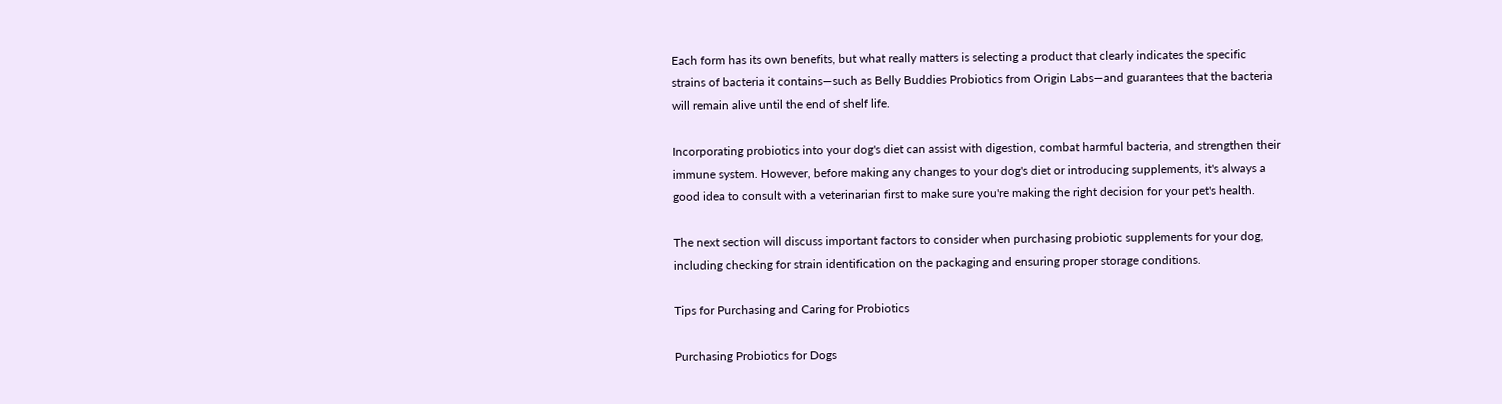Each form has its own benefits, but what really matters is selecting a product that clearly indicates the specific strains of bacteria it contains—such as Belly Buddies Probiotics from Origin Labs—and guarantees that the bacteria will remain alive until the end of shelf life.

Incorporating probiotics into your dog's diet can assist with digestion, combat harmful bacteria, and strengthen their immune system. However, before making any changes to your dog's diet or introducing supplements, it's always a good idea to consult with a veterinarian first to make sure you're making the right decision for your pet's health.

The next section will discuss important factors to consider when purchasing probiotic supplements for your dog, including checking for strain identification on the packaging and ensuring proper storage conditions.

Tips for Purchasing and Caring for Probiotics

Purchasing Probiotics for Dogs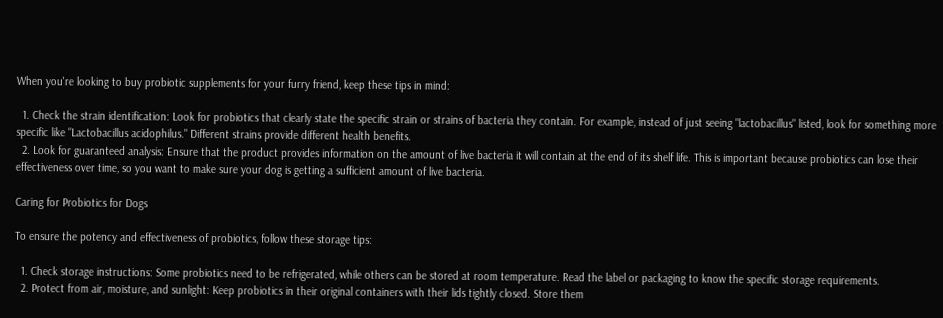When you're looking to buy probiotic supplements for your furry friend, keep these tips in mind:

  1. Check the strain identification: Look for probiotics that clearly state the specific strain or strains of bacteria they contain. For example, instead of just seeing "lactobacillus" listed, look for something more specific like "Lactobacillus acidophilus." Different strains provide different health benefits.
  2. Look for guaranteed analysis: Ensure that the product provides information on the amount of live bacteria it will contain at the end of its shelf life. This is important because probiotics can lose their effectiveness over time, so you want to make sure your dog is getting a sufficient amount of live bacteria.

Caring for Probiotics for Dogs

To ensure the potency and effectiveness of probiotics, follow these storage tips:

  1. Check storage instructions: Some probiotics need to be refrigerated, while others can be stored at room temperature. Read the label or packaging to know the specific storage requirements.
  2. Protect from air, moisture, and sunlight: Keep probiotics in their original containers with their lids tightly closed. Store them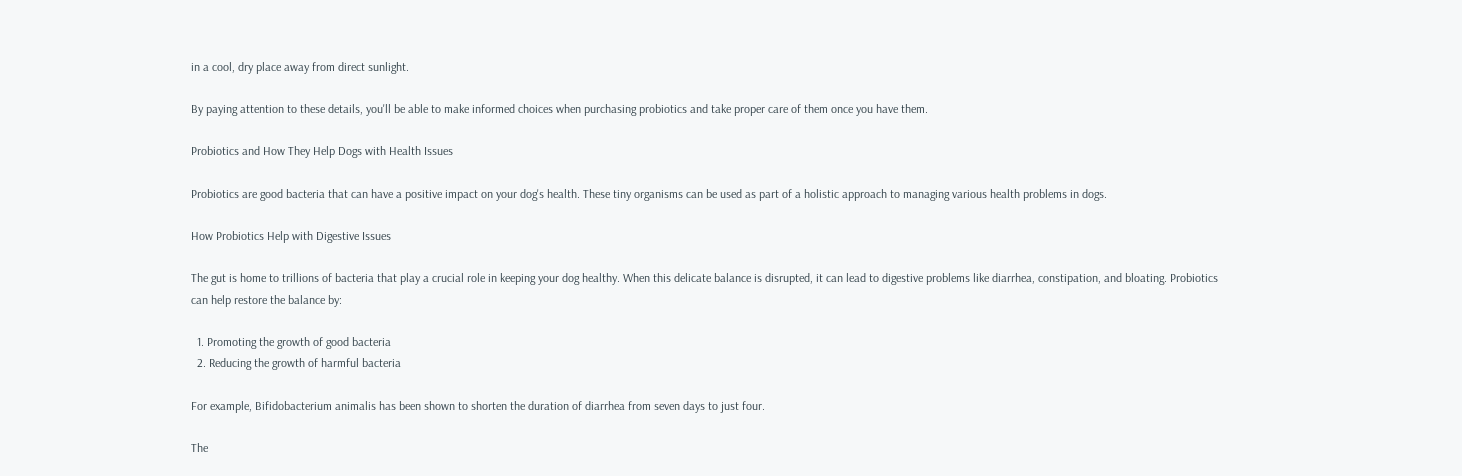in a cool, dry place away from direct sunlight.

By paying attention to these details, you'll be able to make informed choices when purchasing probiotics and take proper care of them once you have them.

Probiotics and How They Help Dogs with Health Issues

Probiotics are good bacteria that can have a positive impact on your dog's health. These tiny organisms can be used as part of a holistic approach to managing various health problems in dogs.

How Probiotics Help with Digestive Issues

The gut is home to trillions of bacteria that play a crucial role in keeping your dog healthy. When this delicate balance is disrupted, it can lead to digestive problems like diarrhea, constipation, and bloating. Probiotics can help restore the balance by:

  1. Promoting the growth of good bacteria
  2. Reducing the growth of harmful bacteria

For example, Bifidobacterium animalis has been shown to shorten the duration of diarrhea from seven days to just four.

The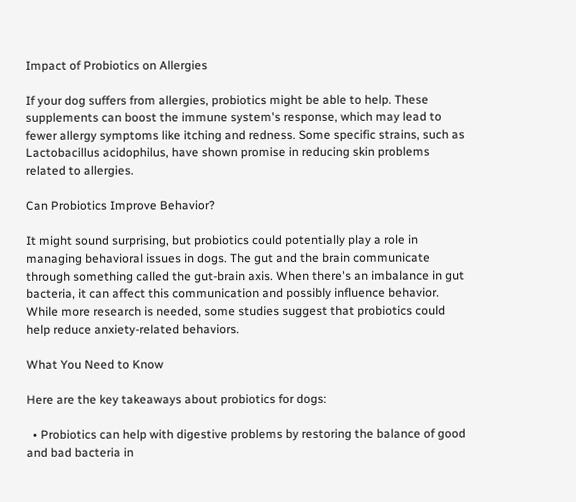Impact of Probiotics on Allergies

If your dog suffers from allergies, probiotics might be able to help. These supplements can boost the immune system's response, which may lead to fewer allergy symptoms like itching and redness. Some specific strains, such as Lactobacillus acidophilus, have shown promise in reducing skin problems related to allergies.

Can Probiotics Improve Behavior?

It might sound surprising, but probiotics could potentially play a role in managing behavioral issues in dogs. The gut and the brain communicate through something called the gut-brain axis. When there's an imbalance in gut bacteria, it can affect this communication and possibly influence behavior. While more research is needed, some studies suggest that probiotics could help reduce anxiety-related behaviors.

What You Need to Know

Here are the key takeaways about probiotics for dogs:

  • Probiotics can help with digestive problems by restoring the balance of good and bad bacteria in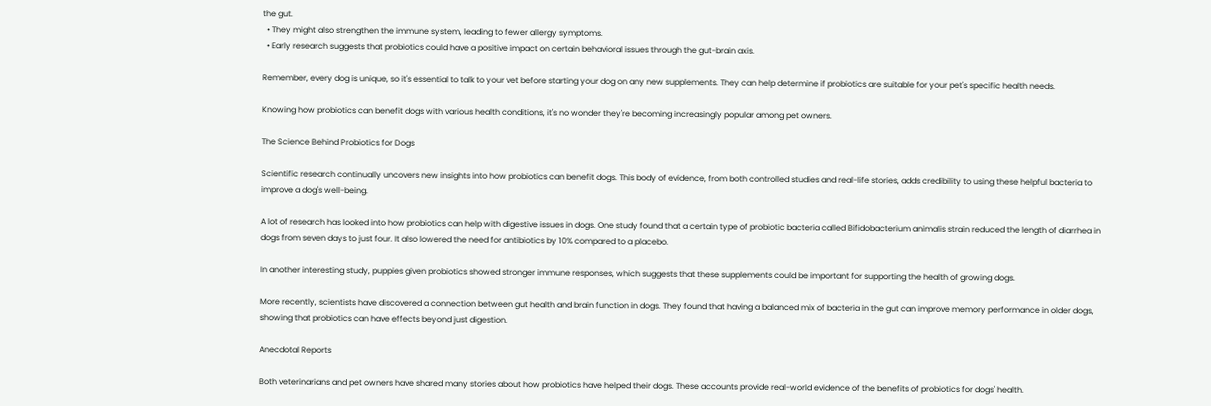the gut.
  • They might also strengthen the immune system, leading to fewer allergy symptoms.
  • Early research suggests that probiotics could have a positive impact on certain behavioral issues through the gut-brain axis.

Remember, every dog is unique, so it's essential to talk to your vet before starting your dog on any new supplements. They can help determine if probiotics are suitable for your pet's specific health needs.

Knowing how probiotics can benefit dogs with various health conditions, it's no wonder they're becoming increasingly popular among pet owners.

The Science Behind Probiotics for Dogs

Scientific research continually uncovers new insights into how probiotics can benefit dogs. This body of evidence, from both controlled studies and real-life stories, adds credibility to using these helpful bacteria to improve a dog's well-being.

A lot of research has looked into how probiotics can help with digestive issues in dogs. One study found that a certain type of probiotic bacteria called Bifidobacterium animalis strain reduced the length of diarrhea in dogs from seven days to just four. It also lowered the need for antibiotics by 10% compared to a placebo.

In another interesting study, puppies given probiotics showed stronger immune responses, which suggests that these supplements could be important for supporting the health of growing dogs.

More recently, scientists have discovered a connection between gut health and brain function in dogs. They found that having a balanced mix of bacteria in the gut can improve memory performance in older dogs, showing that probiotics can have effects beyond just digestion.

Anecdotal Reports

Both veterinarians and pet owners have shared many stories about how probiotics have helped their dogs. These accounts provide real-world evidence of the benefits of probiotics for dogs' health.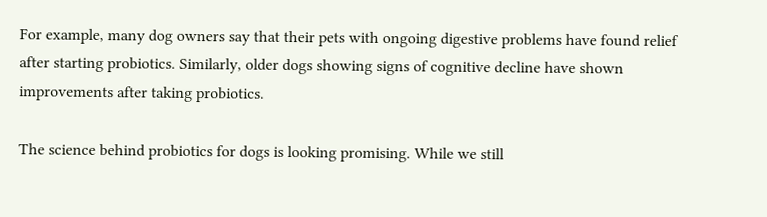For example, many dog owners say that their pets with ongoing digestive problems have found relief after starting probiotics. Similarly, older dogs showing signs of cognitive decline have shown improvements after taking probiotics.

The science behind probiotics for dogs is looking promising. While we still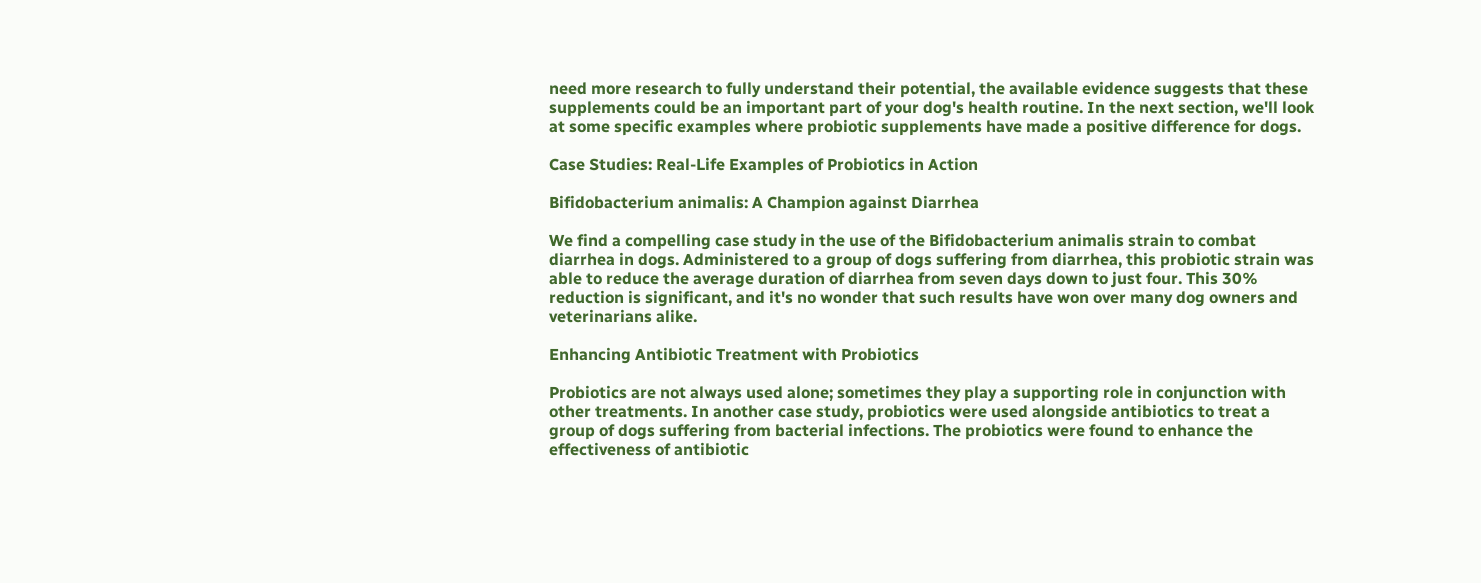need more research to fully understand their potential, the available evidence suggests that these supplements could be an important part of your dog's health routine. In the next section, we'll look at some specific examples where probiotic supplements have made a positive difference for dogs.

Case Studies: Real-Life Examples of Probiotics in Action

Bifidobacterium animalis: A Champion against Diarrhea

We find a compelling case study in the use of the Bifidobacterium animalis strain to combat diarrhea in dogs. Administered to a group of dogs suffering from diarrhea, this probiotic strain was able to reduce the average duration of diarrhea from seven days down to just four. This 30% reduction is significant, and it's no wonder that such results have won over many dog owners and veterinarians alike.

Enhancing Antibiotic Treatment with Probiotics

Probiotics are not always used alone; sometimes they play a supporting role in conjunction with other treatments. In another case study, probiotics were used alongside antibiotics to treat a group of dogs suffering from bacterial infections. The probiotics were found to enhance the effectiveness of antibiotic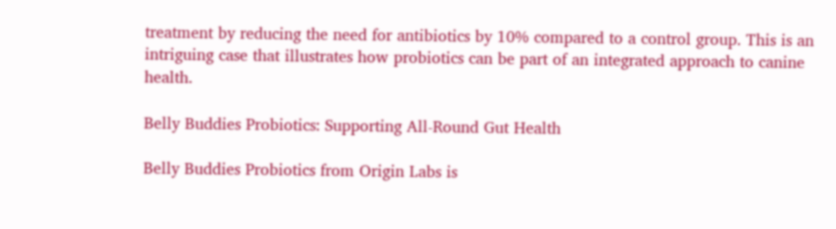treatment by reducing the need for antibiotics by 10% compared to a control group. This is an intriguing case that illustrates how probiotics can be part of an integrated approach to canine health.

Belly Buddies Probiotics: Supporting All-Round Gut Health

Belly Buddies Probiotics from Origin Labs is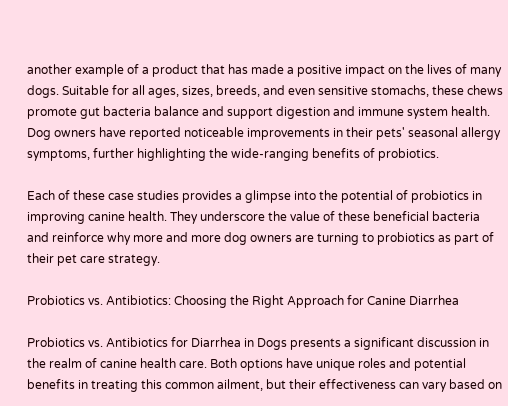another example of a product that has made a positive impact on the lives of many dogs. Suitable for all ages, sizes, breeds, and even sensitive stomachs, these chews promote gut bacteria balance and support digestion and immune system health. Dog owners have reported noticeable improvements in their pets' seasonal allergy symptoms, further highlighting the wide-ranging benefits of probiotics.

Each of these case studies provides a glimpse into the potential of probiotics in improving canine health. They underscore the value of these beneficial bacteria and reinforce why more and more dog owners are turning to probiotics as part of their pet care strategy.

Probiotics vs. Antibiotics: Choosing the Right Approach for Canine Diarrhea

Probiotics vs. Antibiotics for Diarrhea in Dogs presents a significant discussion in the realm of canine health care. Both options have unique roles and potential benefits in treating this common ailment, but their effectiveness can vary based on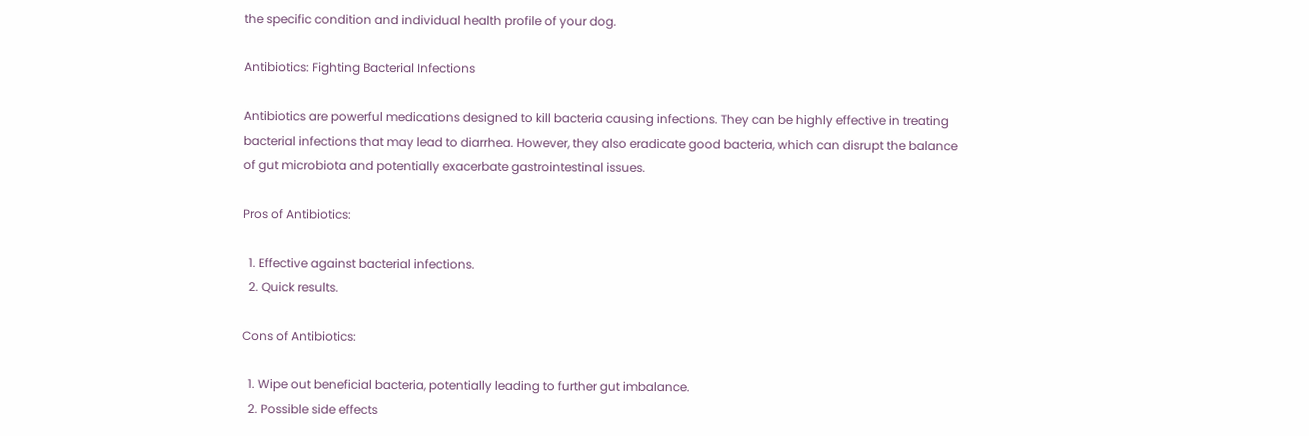the specific condition and individual health profile of your dog.

Antibiotics: Fighting Bacterial Infections

Antibiotics are powerful medications designed to kill bacteria causing infections. They can be highly effective in treating bacterial infections that may lead to diarrhea. However, they also eradicate good bacteria, which can disrupt the balance of gut microbiota and potentially exacerbate gastrointestinal issues.

Pros of Antibiotics:

  1. Effective against bacterial infections.
  2. Quick results.

Cons of Antibiotics:

  1. Wipe out beneficial bacteria, potentially leading to further gut imbalance.
  2. Possible side effects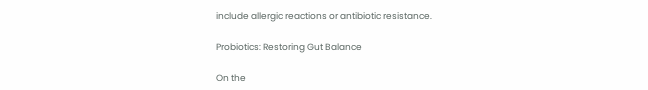include allergic reactions or antibiotic resistance.

Probiotics: Restoring Gut Balance

On the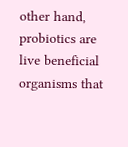other hand, probiotics are live beneficial organisms that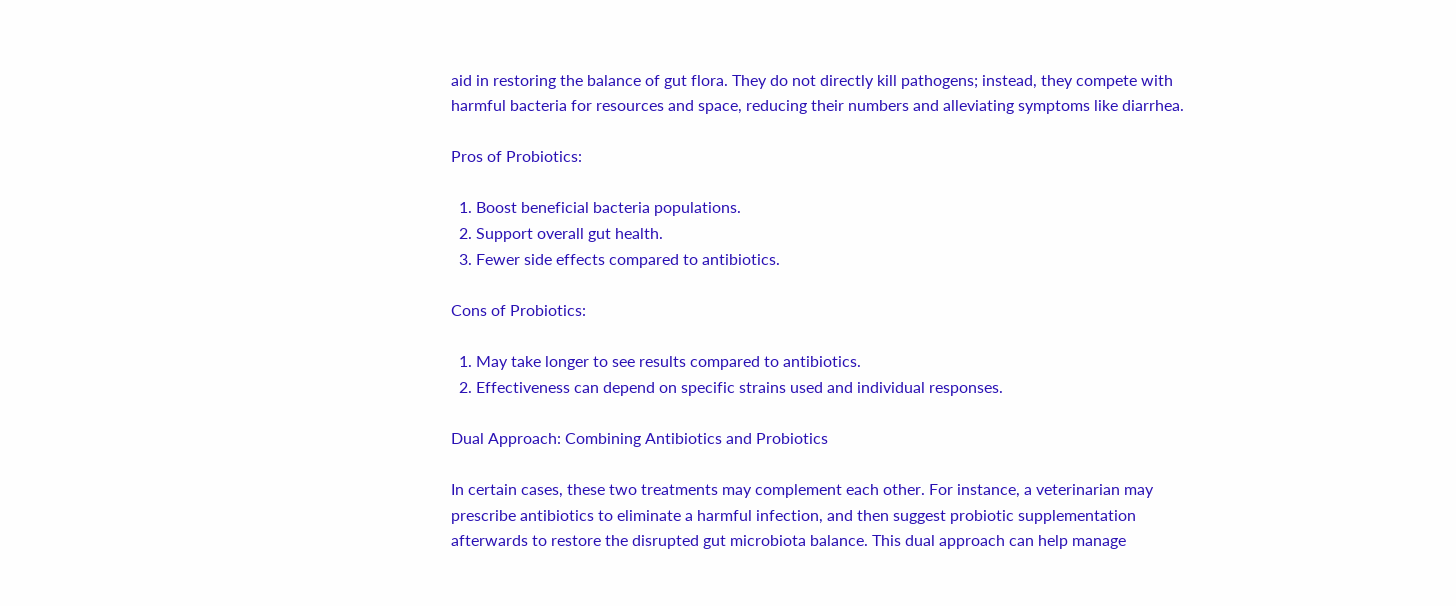aid in restoring the balance of gut flora. They do not directly kill pathogens; instead, they compete with harmful bacteria for resources and space, reducing their numbers and alleviating symptoms like diarrhea.

Pros of Probiotics:

  1. Boost beneficial bacteria populations.
  2. Support overall gut health.
  3. Fewer side effects compared to antibiotics.

Cons of Probiotics:

  1. May take longer to see results compared to antibiotics.
  2. Effectiveness can depend on specific strains used and individual responses.

Dual Approach: Combining Antibiotics and Probiotics

In certain cases, these two treatments may complement each other. For instance, a veterinarian may prescribe antibiotics to eliminate a harmful infection, and then suggest probiotic supplementation afterwards to restore the disrupted gut microbiota balance. This dual approach can help manage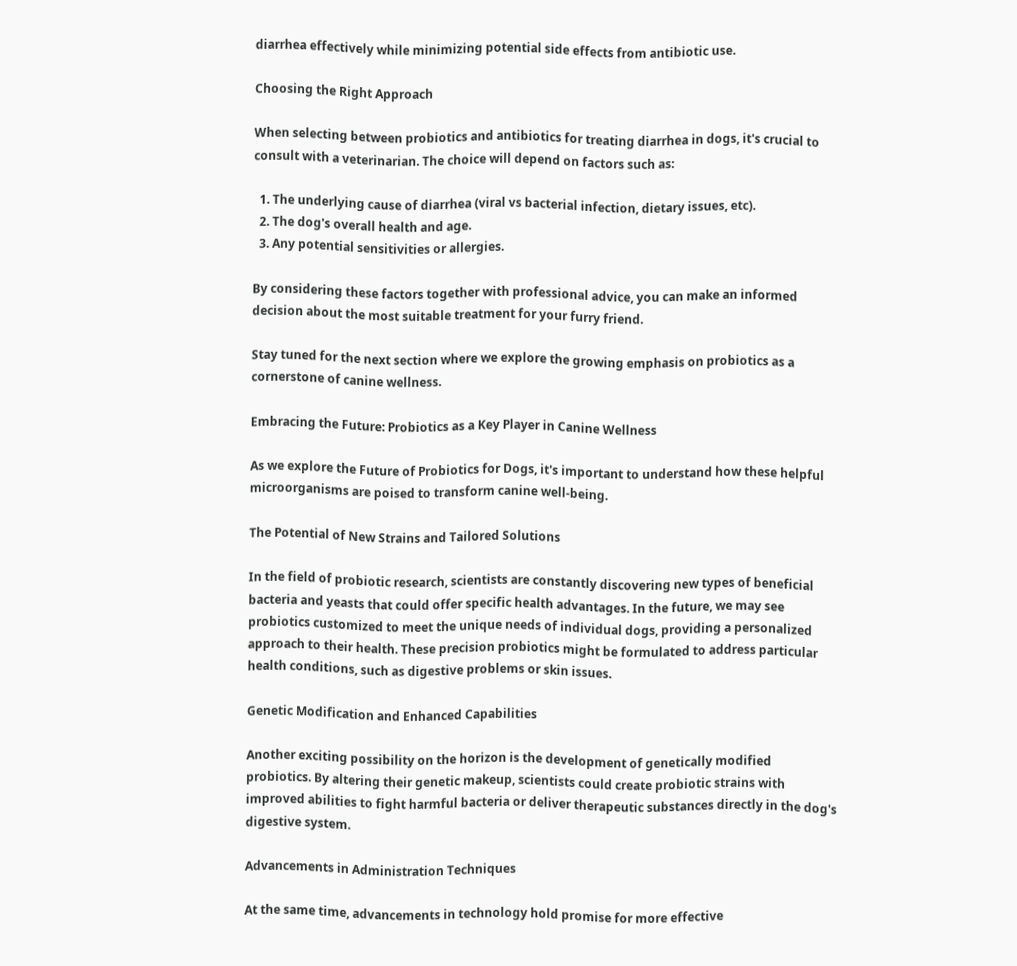diarrhea effectively while minimizing potential side effects from antibiotic use.

Choosing the Right Approach

When selecting between probiotics and antibiotics for treating diarrhea in dogs, it's crucial to consult with a veterinarian. The choice will depend on factors such as:

  1. The underlying cause of diarrhea (viral vs bacterial infection, dietary issues, etc).
  2. The dog's overall health and age.
  3. Any potential sensitivities or allergies.

By considering these factors together with professional advice, you can make an informed decision about the most suitable treatment for your furry friend.

Stay tuned for the next section where we explore the growing emphasis on probiotics as a cornerstone of canine wellness.

Embracing the Future: Probiotics as a Key Player in Canine Wellness

As we explore the Future of Probiotics for Dogs, it's important to understand how these helpful microorganisms are poised to transform canine well-being.

The Potential of New Strains and Tailored Solutions

In the field of probiotic research, scientists are constantly discovering new types of beneficial bacteria and yeasts that could offer specific health advantages. In the future, we may see probiotics customized to meet the unique needs of individual dogs, providing a personalized approach to their health. These precision probiotics might be formulated to address particular health conditions, such as digestive problems or skin issues.

Genetic Modification and Enhanced Capabilities

Another exciting possibility on the horizon is the development of genetically modified probiotics. By altering their genetic makeup, scientists could create probiotic strains with improved abilities to fight harmful bacteria or deliver therapeutic substances directly in the dog's digestive system.

Advancements in Administration Techniques

At the same time, advancements in technology hold promise for more effective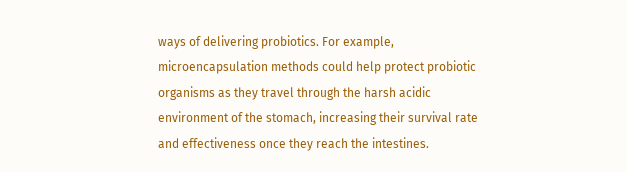ways of delivering probiotics. For example, microencapsulation methods could help protect probiotic organisms as they travel through the harsh acidic environment of the stomach, increasing their survival rate and effectiveness once they reach the intestines.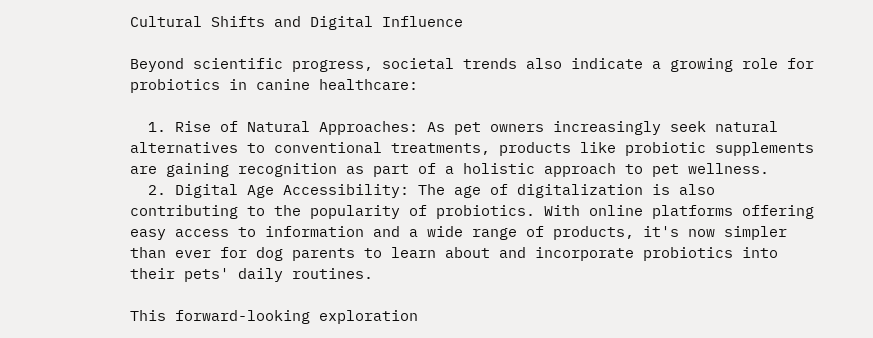Cultural Shifts and Digital Influence

Beyond scientific progress, societal trends also indicate a growing role for probiotics in canine healthcare:

  1. Rise of Natural Approaches: As pet owners increasingly seek natural alternatives to conventional treatments, products like probiotic supplements are gaining recognition as part of a holistic approach to pet wellness.
  2. Digital Age Accessibility: The age of digitalization is also contributing to the popularity of probiotics. With online platforms offering easy access to information and a wide range of products, it's now simpler than ever for dog parents to learn about and incorporate probiotics into their pets' daily routines.

This forward-looking exploration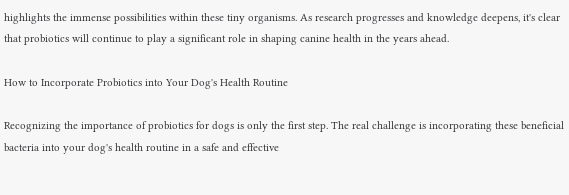highlights the immense possibilities within these tiny organisms. As research progresses and knowledge deepens, it's clear that probiotics will continue to play a significant role in shaping canine health in the years ahead.

How to Incorporate Probiotics into Your Dog's Health Routine

Recognizing the importance of probiotics for dogs is only the first step. The real challenge is incorporating these beneficial bacteria into your dog's health routine in a safe and effective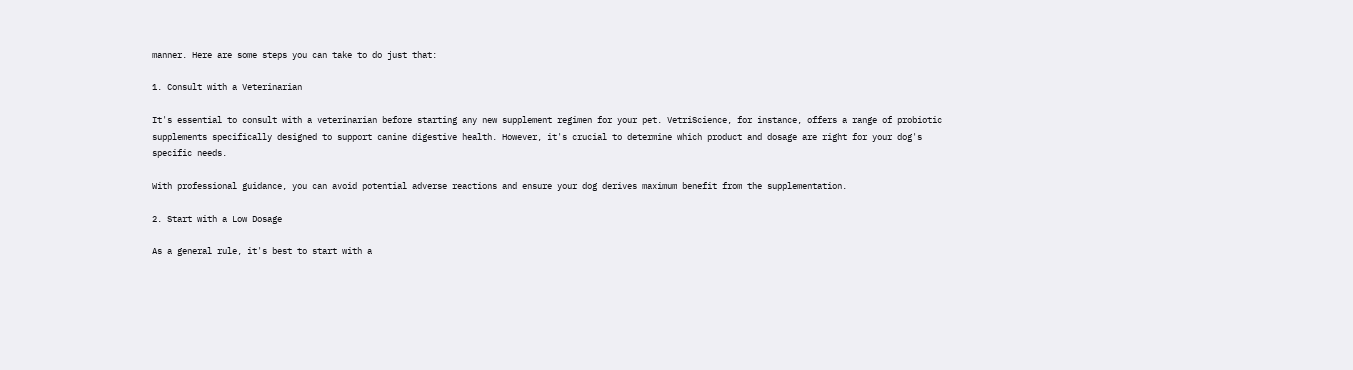manner. Here are some steps you can take to do just that:

1. Consult with a Veterinarian

It's essential to consult with a veterinarian before starting any new supplement regimen for your pet. VetriScience, for instance, offers a range of probiotic supplements specifically designed to support canine digestive health. However, it's crucial to determine which product and dosage are right for your dog's specific needs.

With professional guidance, you can avoid potential adverse reactions and ensure your dog derives maximum benefit from the supplementation.

2. Start with a Low Dosage

As a general rule, it's best to start with a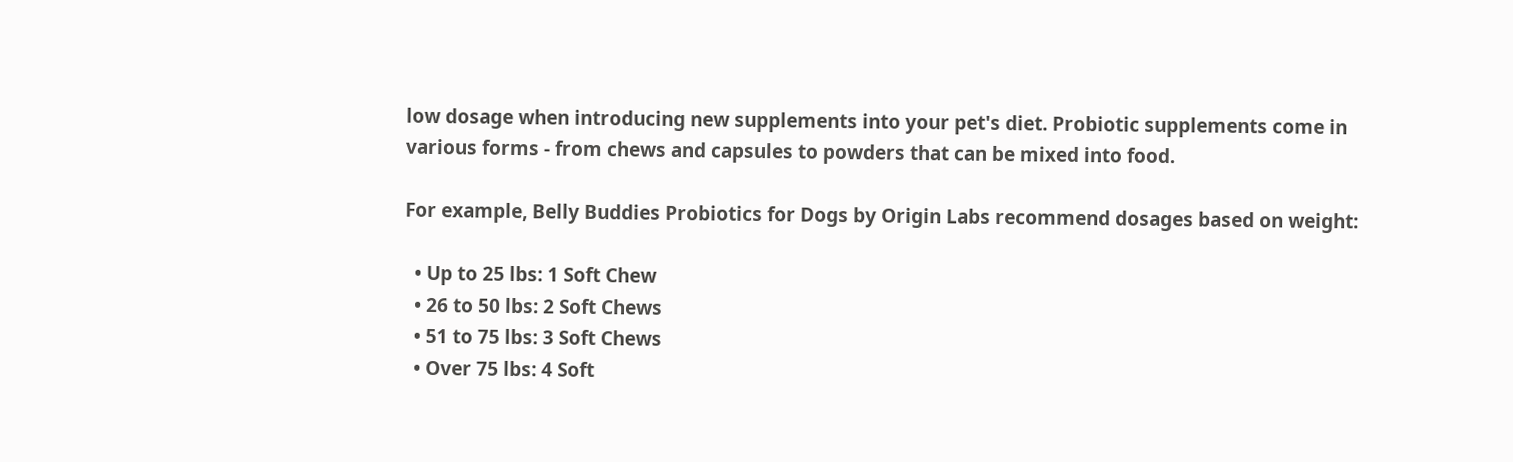low dosage when introducing new supplements into your pet's diet. Probiotic supplements come in various forms - from chews and capsules to powders that can be mixed into food.

For example, Belly Buddies Probiotics for Dogs by Origin Labs recommend dosages based on weight:

  • Up to 25 lbs: 1 Soft Chew
  • 26 to 50 lbs: 2 Soft Chews
  • 51 to 75 lbs: 3 Soft Chews
  • Over 75 lbs: 4 Soft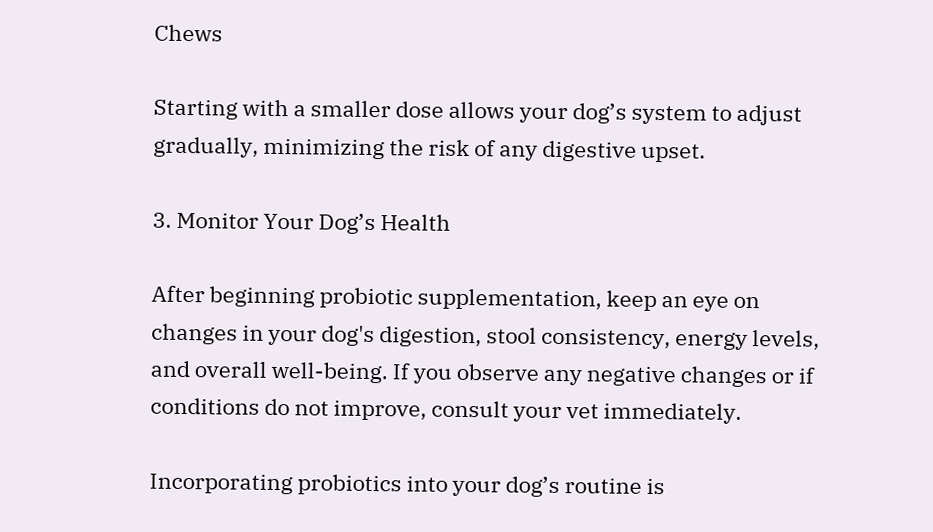Chews

Starting with a smaller dose allows your dog’s system to adjust gradually, minimizing the risk of any digestive upset.

3. Monitor Your Dog’s Health

After beginning probiotic supplementation, keep an eye on changes in your dog's digestion, stool consistency, energy levels, and overall well-being. If you observe any negative changes or if conditions do not improve, consult your vet immediately.

Incorporating probiotics into your dog’s routine is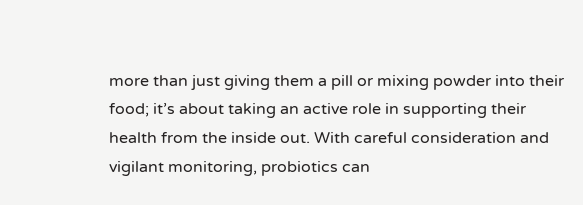more than just giving them a pill or mixing powder into their food; it’s about taking an active role in supporting their health from the inside out. With careful consideration and vigilant monitoring, probiotics can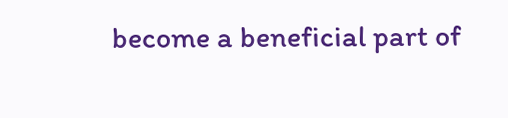become a beneficial part of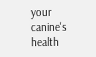your canine's health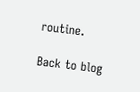routine.

Back to blog